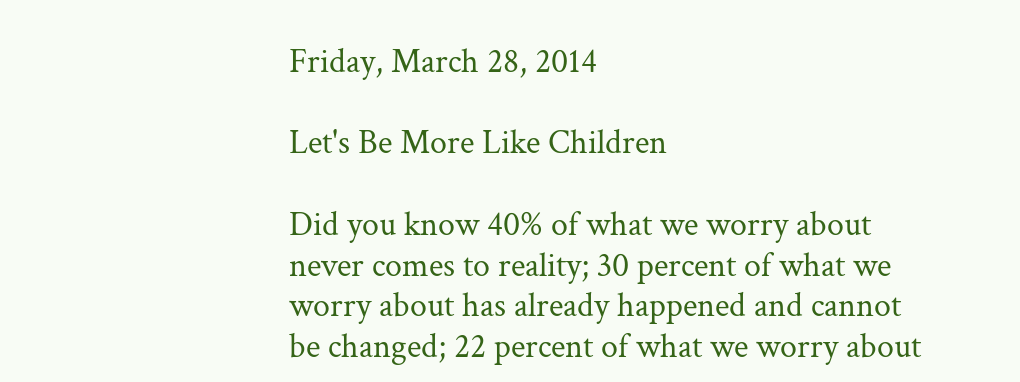Friday, March 28, 2014

Let's Be More Like Children

Did you know 40% of what we worry about never comes to reality; 30 percent of what we worry about has already happened and cannot be changed; 22 percent of what we worry about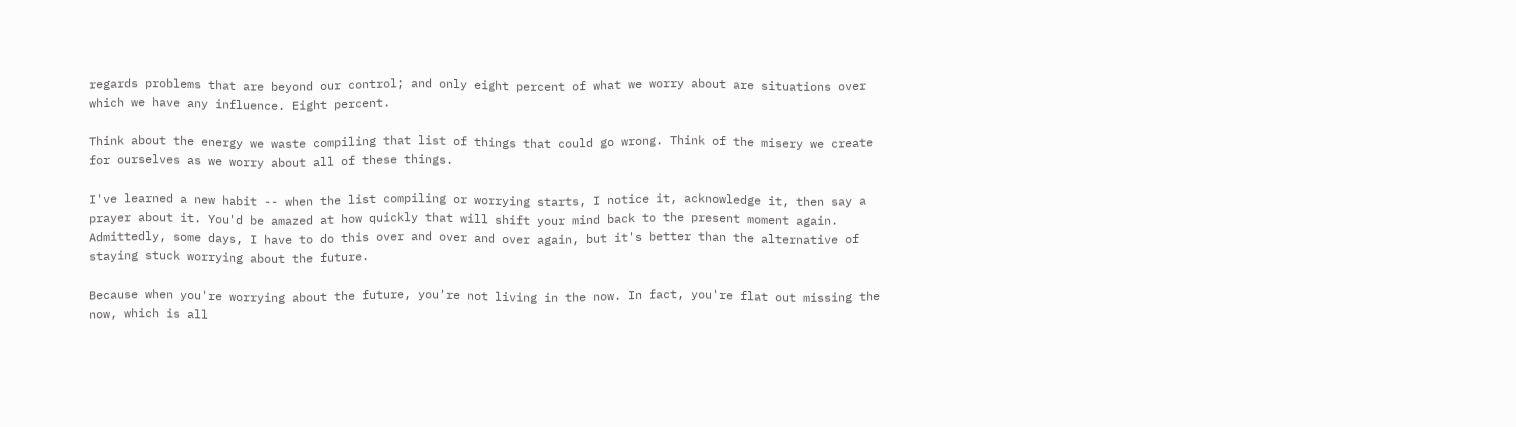regards problems that are beyond our control; and only eight percent of what we worry about are situations over which we have any influence. Eight percent.

Think about the energy we waste compiling that list of things that could go wrong. Think of the misery we create for ourselves as we worry about all of these things.

I've learned a new habit -- when the list compiling or worrying starts, I notice it, acknowledge it, then say a prayer about it. You'd be amazed at how quickly that will shift your mind back to the present moment again. Admittedly, some days, I have to do this over and over and over again, but it's better than the alternative of staying stuck worrying about the future.

Because when you're worrying about the future, you're not living in the now. In fact, you're flat out missing the now, which is all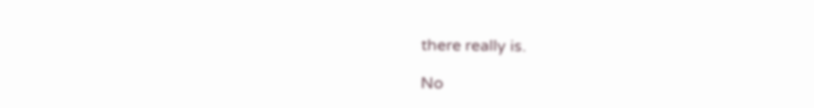there really is.

No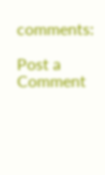comments:

Post a Comment